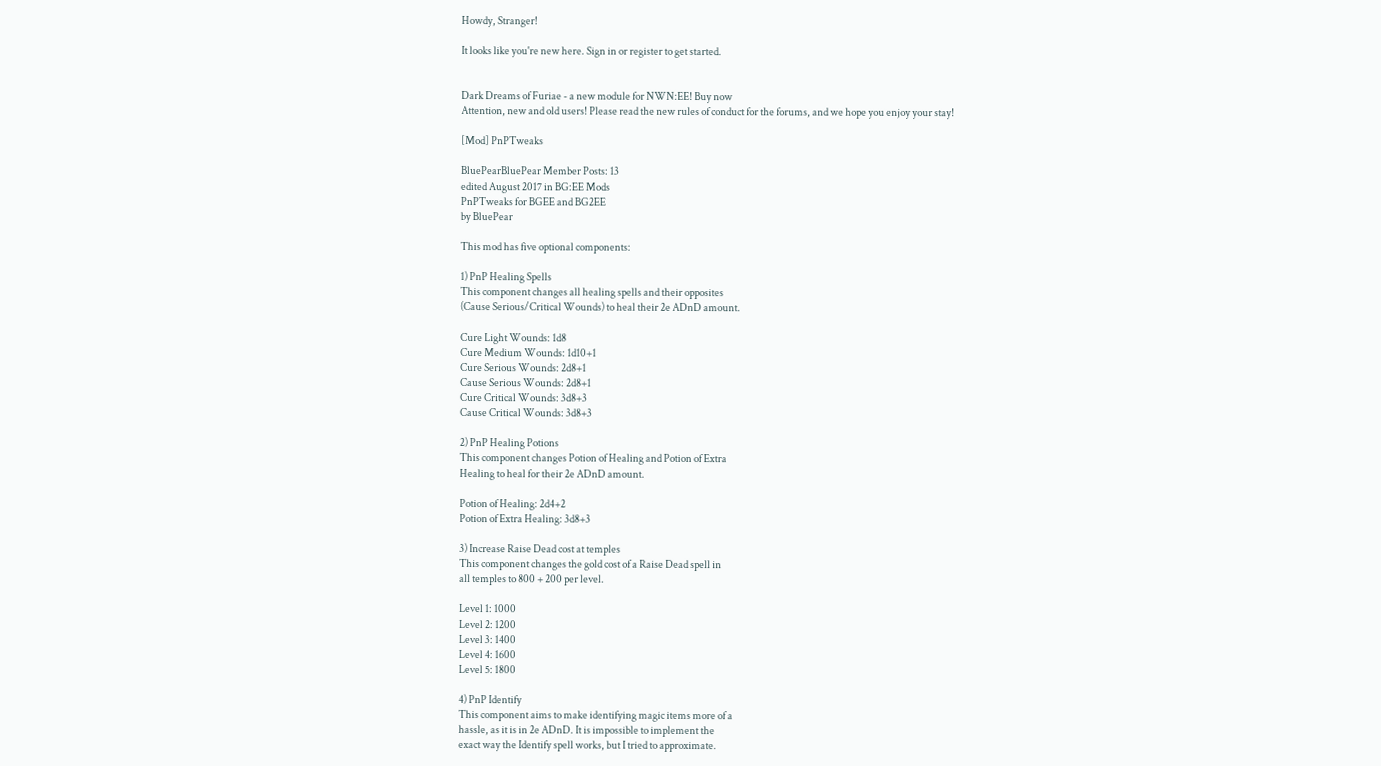Howdy, Stranger!

It looks like you're new here. Sign in or register to get started.


Dark Dreams of Furiae - a new module for NWN:EE! Buy now
Attention, new and old users! Please read the new rules of conduct for the forums, and we hope you enjoy your stay!

[Mod] PnPTweaks

BluePearBluePear Member Posts: 13
edited August 2017 in BG:EE Mods
PnPTweaks for BGEE and BG2EE
by BluePear

This mod has five optional components:

1) PnP Healing Spells
This component changes all healing spells and their opposites
(Cause Serious/Critical Wounds) to heal their 2e ADnD amount.

Cure Light Wounds: 1d8
Cure Medium Wounds: 1d10+1
Cure Serious Wounds: 2d8+1
Cause Serious Wounds: 2d8+1
Cure Critical Wounds: 3d8+3
Cause Critical Wounds: 3d8+3

2) PnP Healing Potions
This component changes Potion of Healing and Potion of Extra
Healing to heal for their 2e ADnD amount.

Potion of Healing: 2d4+2
Potion of Extra Healing: 3d8+3

3) Increase Raise Dead cost at temples
This component changes the gold cost of a Raise Dead spell in
all temples to 800 + 200 per level.

Level 1: 1000
Level 2: 1200
Level 3: 1400
Level 4: 1600
Level 5: 1800

4) PnP Identify
This component aims to make identifying magic items more of a
hassle, as it is in 2e ADnD. It is impossible to implement the
exact way the Identify spell works, but I tried to approximate.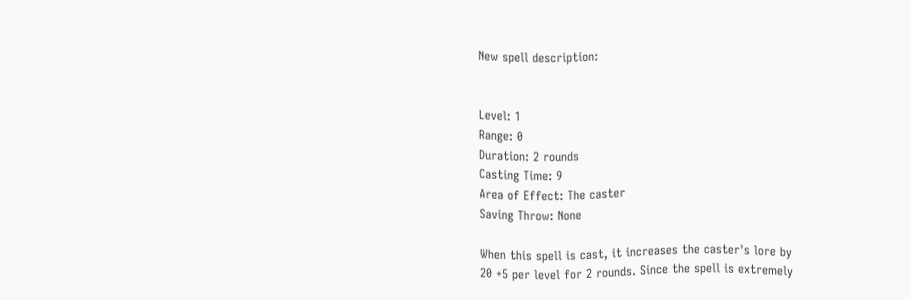New spell description:


Level: 1
Range: 0
Duration: 2 rounds
Casting Time: 9
Area of Effect: The caster
Saving Throw: None

When this spell is cast, it increases the caster's lore by
20 +5 per level for 2 rounds. Since the spell is extremely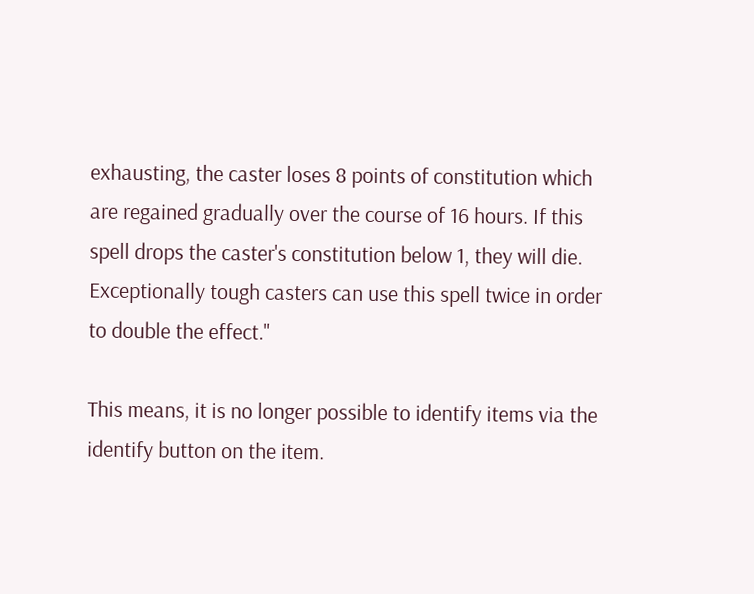exhausting, the caster loses 8 points of constitution which
are regained gradually over the course of 16 hours. If this
spell drops the caster's constitution below 1, they will die.
Exceptionally tough casters can use this spell twice in order
to double the effect."

This means, it is no longer possible to identify items via the
identify button on the item.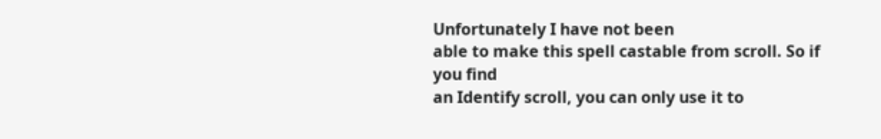Unfortunately I have not been
able to make this spell castable from scroll. So if you find
an Identify scroll, you can only use it to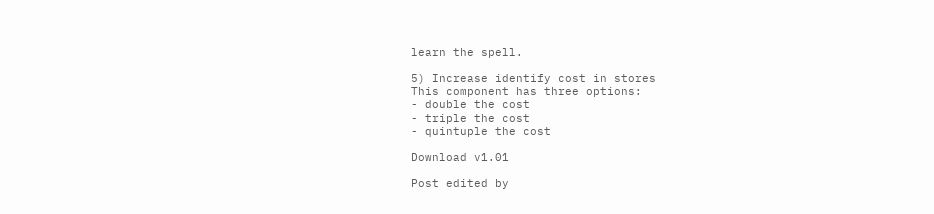learn the spell.

5) Increase identify cost in stores
This component has three options:
- double the cost
- triple the cost
- quintuple the cost

Download v1.01

Post edited by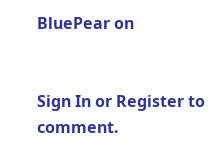BluePear on


Sign In or Register to comment.